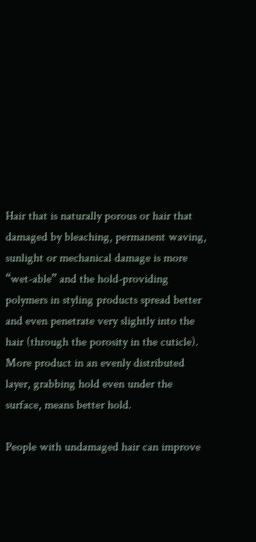Hair that is naturally porous or hair that damaged by bleaching, permanent waving, sunlight or mechanical damage is more “wet-able” and the hold-providing polymers in styling products spread better and even penetrate very slightly into the hair (through the porosity in the cuticle). More product in an evenly distributed layer, grabbing hold even under the surface, means better hold.

People with undamaged hair can improve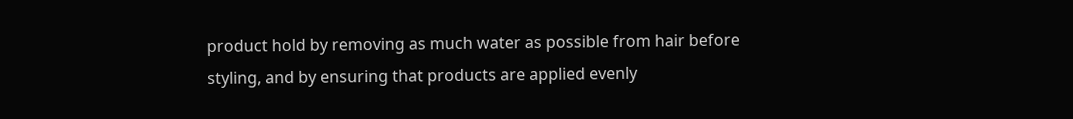product hold by removing as much water as possible from hair before styling, and by ensuring that products are applied evenly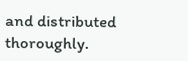and distributed thoroughly.